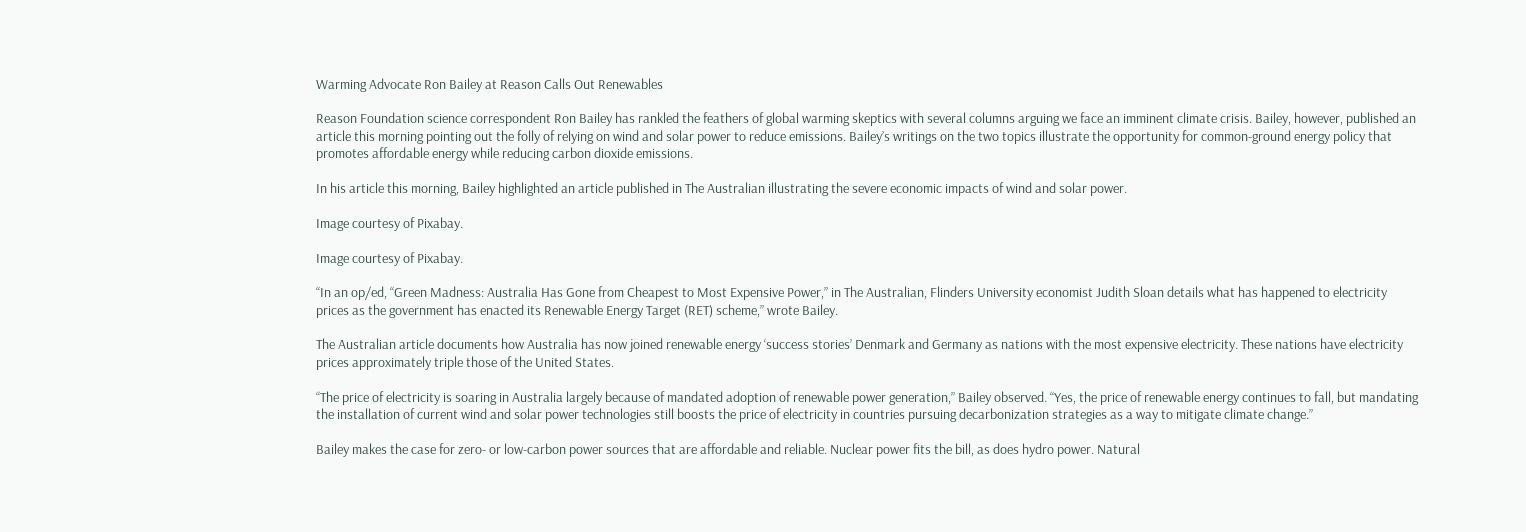Warming Advocate Ron Bailey at Reason Calls Out Renewables

Reason Foundation science correspondent Ron Bailey has rankled the feathers of global warming skeptics with several columns arguing we face an imminent climate crisis. Bailey, however, published an article this morning pointing out the folly of relying on wind and solar power to reduce emissions. Bailey’s writings on the two topics illustrate the opportunity for common-ground energy policy that promotes affordable energy while reducing carbon dioxide emissions.

In his article this morning, Bailey highlighted an article published in The Australian illustrating the severe economic impacts of wind and solar power.

Image courtesy of Pixabay.

Image courtesy of Pixabay.

“In an op/ed, “Green Madness: Australia Has Gone from Cheapest to Most Expensive Power,” in The Australian, Flinders University economist Judith Sloan details what has happened to electricity prices as the government has enacted its Renewable Energy Target (RET) scheme,” wrote Bailey.

The Australian article documents how Australia has now joined renewable energy ‘success stories’ Denmark and Germany as nations with the most expensive electricity. These nations have electricity prices approximately triple those of the United States.

“The price of electricity is soaring in Australia largely because of mandated adoption of renewable power generation,” Bailey observed. “Yes, the price of renewable energy continues to fall, but mandating the installation of current wind and solar power technologies still boosts the price of electricity in countries pursuing decarbonization strategies as a way to mitigate climate change.”

Bailey makes the case for zero- or low-carbon power sources that are affordable and reliable. Nuclear power fits the bill, as does hydro power. Natural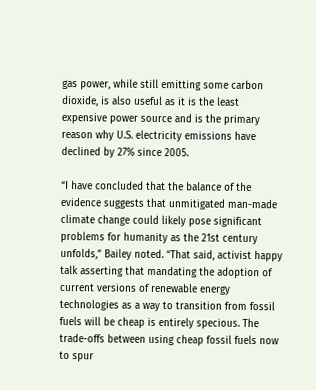gas power, while still emitting some carbon dioxide, is also useful as it is the least expensive power source and is the primary reason why U.S. electricity emissions have declined by 27% since 2005.

“I have concluded that the balance of the evidence suggests that unmitigated man-made climate change could likely pose significant problems for humanity as the 21st century unfolds,” Bailey noted. “That said, activist happy talk asserting that mandating the adoption of current versions of renewable energy technologies as a way to transition from fossil fuels will be cheap is entirely specious. The trade-offs between using cheap fossil fuels now to spur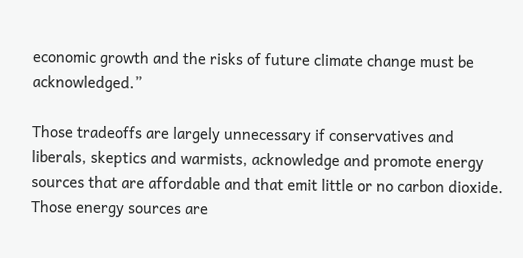economic growth and the risks of future climate change must be acknowledged.”

Those tradeoffs are largely unnecessary if conservatives and liberals, skeptics and warmists, acknowledge and promote energy sources that are affordable and that emit little or no carbon dioxide. Those energy sources are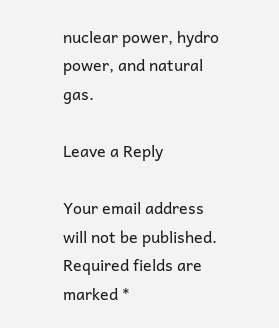nuclear power, hydro power, and natural gas.

Leave a Reply

Your email address will not be published. Required fields are marked *